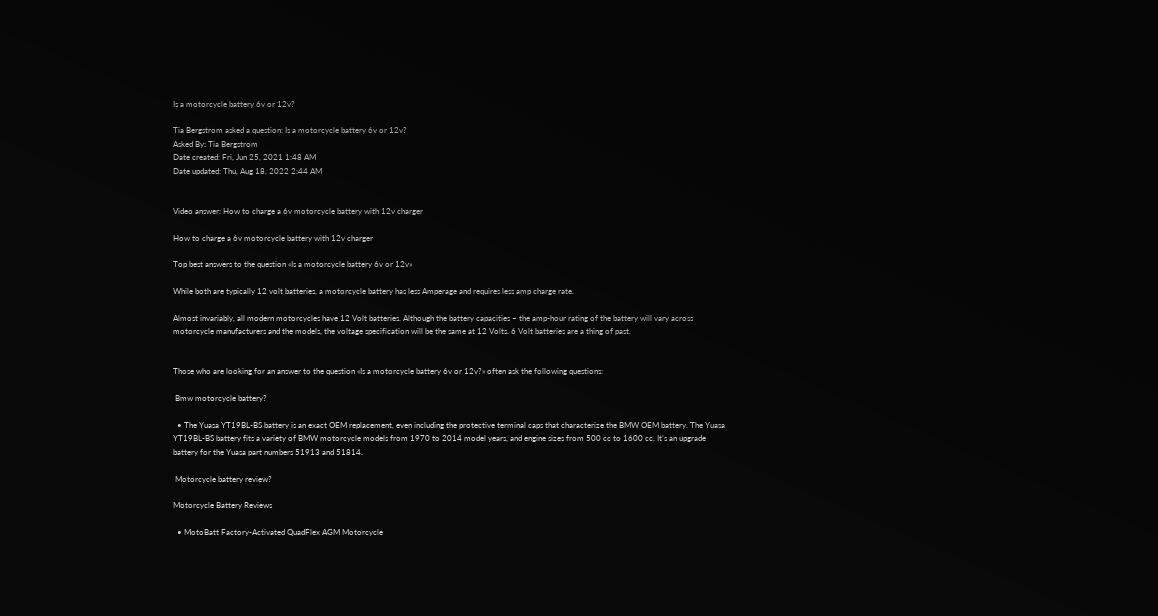Is a motorcycle battery 6v or 12v?

Tia Bergstrom asked a question: Is a motorcycle battery 6v or 12v?
Asked By: Tia Bergstrom
Date created: Fri, Jun 25, 2021 1:48 AM
Date updated: Thu, Aug 18, 2022 2:44 AM


Video answer: How to charge a 6v motorcycle battery with 12v charger

How to charge a 6v motorcycle battery with 12v charger

Top best answers to the question «Is a motorcycle battery 6v or 12v»

While both are typically 12 volt batteries, a motorcycle battery has less Amperage and requires less amp charge rate.

Almost invariably, all modern motorcycles have 12 Volt batteries. Although the battery capacities – the amp-hour rating of the battery will vary across motorcycle manufacturers and the models, the voltage specification will be the same at 12 Volts. 6 Volt batteries are a thing of past.


Those who are looking for an answer to the question «Is a motorcycle battery 6v or 12v?» often ask the following questions:

 Bmw motorcycle battery?

  • The Yuasa YT19BL-BS battery is an exact OEM replacement, even including the protective terminal caps that characterize the BMW OEM battery. The Yuasa YT19BL-BS battery fits a variety of BMW motorcycle models from 1970 to 2014 model years, and engine sizes from 500 cc to 1600 cc. It’s an upgrade battery for the Yuasa part numbers 51913 and 51814.

 Motorcycle battery review?

Motorcycle Battery Reviews

  • MotoBatt Factory-Activated QuadFlex AGM Motorcycle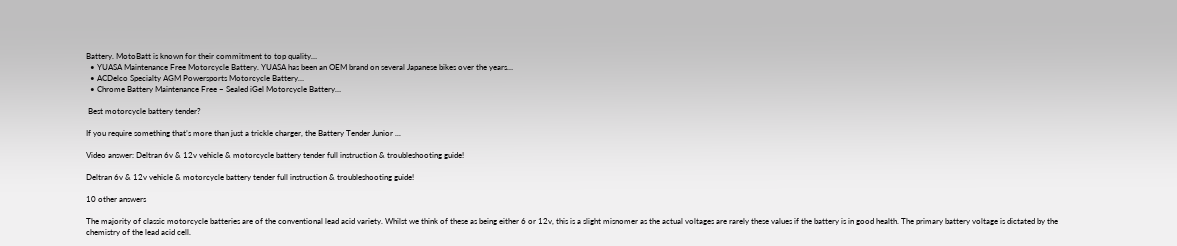Battery. MotoBatt is known for their commitment to top quality…
  • YUASA Maintenance Free Motorcycle Battery. YUASA has been an OEM brand on several Japanese bikes over the years…
  • ACDelco Specialty AGM Powersports Motorcycle Battery…
  • Chrome Battery Maintenance Free – Sealed iGel Motorcycle Battery…

 Best motorcycle battery tender?

If you require something that’s more than just a trickle charger, the Battery Tender Junior ...

Video answer: Deltran 6v & 12v vehicle & motorcycle battery tender full instruction & troubleshooting guide!

Deltran 6v & 12v vehicle & motorcycle battery tender full instruction & troubleshooting guide!

10 other answers

The majority of classic motorcycle batteries are of the conventional lead acid variety. Whilst we think of these as being either 6 or 12v, this is a slight misnomer as the actual voltages are rarely these values if the battery is in good health. The primary battery voltage is dictated by the chemistry of the lead acid cell.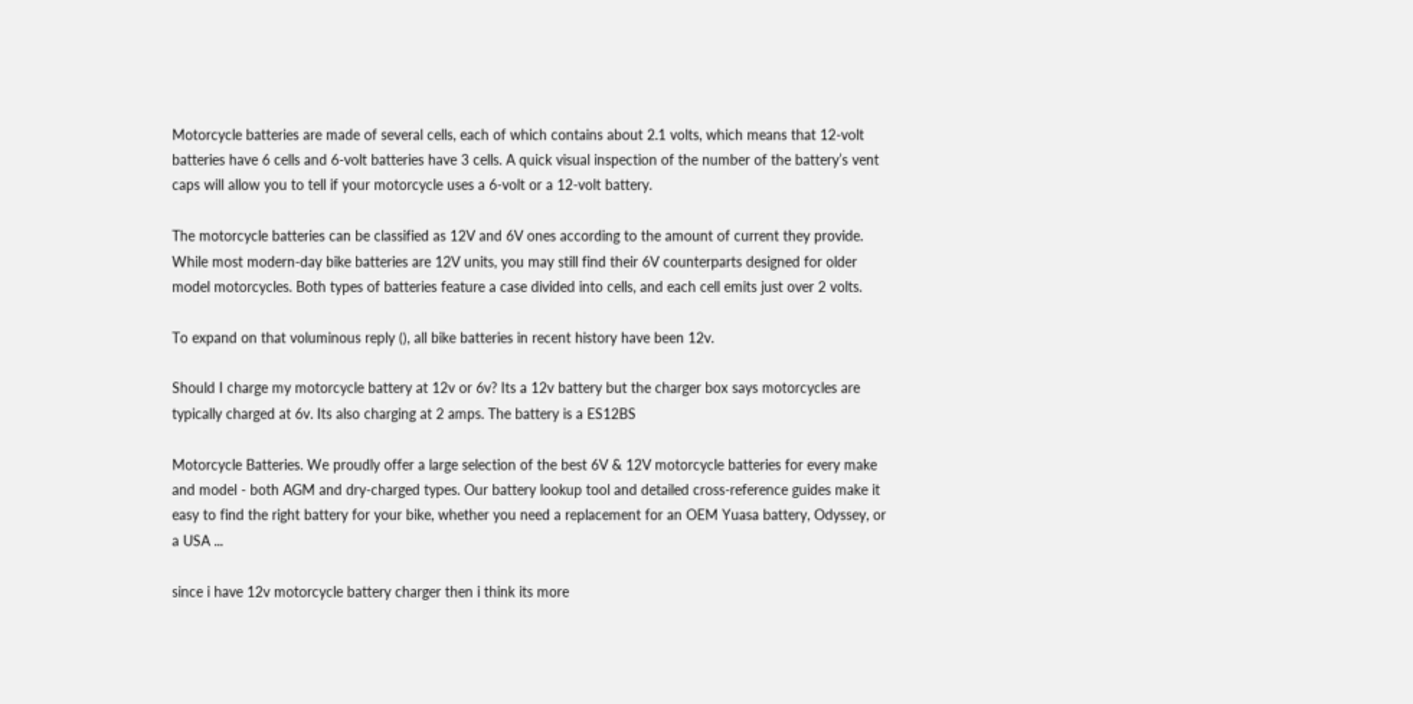Motorcycle batteries are made of several cells, each of which contains about 2.1 volts, which means that 12-volt batteries have 6 cells and 6-volt batteries have 3 cells. A quick visual inspection of the number of the battery’s vent caps will allow you to tell if your motorcycle uses a 6-volt or a 12-volt battery.

The motorcycle batteries can be classified as 12V and 6V ones according to the amount of current they provide. While most modern-day bike batteries are 12V units, you may still find their 6V counterparts designed for older model motorcycles. Both types of batteries feature a case divided into cells, and each cell emits just over 2 volts.

To expand on that voluminous reply (), all bike batteries in recent history have been 12v.

Should I charge my motorcycle battery at 12v or 6v? Its a 12v battery but the charger box says motorcycles are typically charged at 6v. Its also charging at 2 amps. The battery is a ES12BS

Motorcycle Batteries. We proudly offer a large selection of the best 6V & 12V motorcycle batteries for every make and model - both AGM and dry-charged types. Our battery lookup tool and detailed cross-reference guides make it easy to find the right battery for your bike, whether you need a replacement for an OEM Yuasa battery, Odyssey, or a USA ...

since i have 12v motorcycle battery charger then i think its more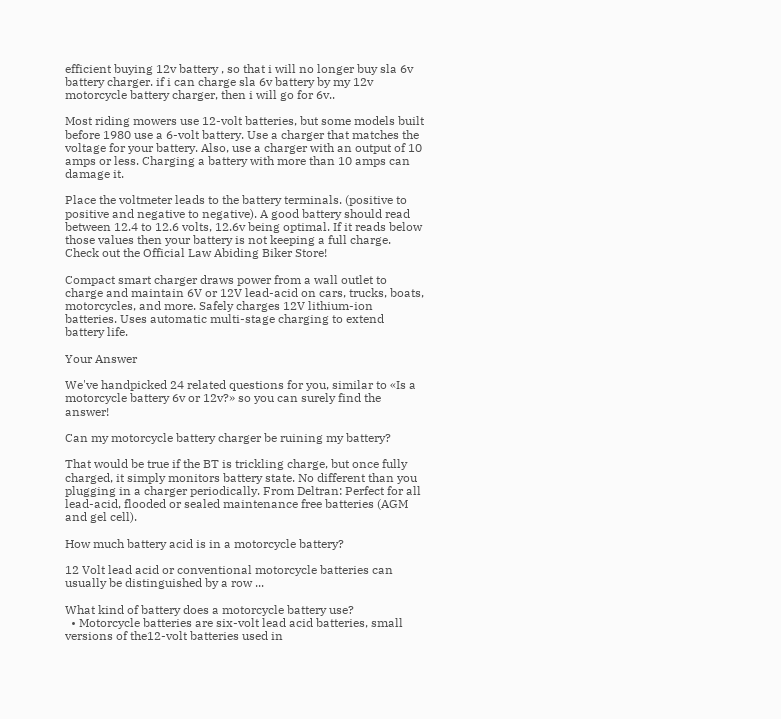efficient buying 12v battery , so that i will no longer buy sla 6v battery charger. if i can charge sla 6v battery by my 12v motorcycle battery charger, then i will go for 6v..

Most riding mowers use 12-volt batteries, but some models built before 1980 use a 6-volt battery. Use a charger that matches the voltage for your battery. Also, use a charger with an output of 10 amps or less. Charging a battery with more than 10 amps can damage it.

Place the voltmeter leads to the battery terminals. (positive to positive and negative to negative). A good battery should read between 12.4 to 12.6 volts, 12.6v being optimal. If it reads below those values then your battery is not keeping a full charge. Check out the Official Law Abiding Biker Store!

Compact smart charger draws power from a wall outlet to charge and maintain 6V or 12V lead-acid on cars, trucks, boats, motorcycles, and more. Safely charges 12V lithium-ion batteries. Uses automatic multi-stage charging to extend battery life.

Your Answer

We've handpicked 24 related questions for you, similar to «Is a motorcycle battery 6v or 12v?» so you can surely find the answer!

Can my motorcycle battery charger be ruining my battery?

That would be true if the BT is trickling charge, but once fully charged, it simply monitors battery state. No different than you plugging in a charger periodically. From Deltran: Perfect for all lead-acid, flooded or sealed maintenance free batteries (AGM and gel cell).

How much battery acid is in a motorcycle battery?

12 Volt lead acid or conventional motorcycle batteries can usually be distinguished by a row ...

What kind of battery does a motorcycle battery use?
  • Motorcycle batteries are six-volt lead acid batteries, small versions of the12-volt batteries used in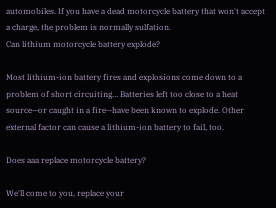automobiles. If you have a dead motorcycle battery that won't accept a charge, the problem is normally sulfation.
Can lithium motorcycle battery explode?

Most lithium-ion battery fires and explosions come down to a problem of short circuiting… Batteries left too close to a heat source—or caught in a fire—have been known to explode. Other external factor can cause a lithium-ion battery to fail, too.

Does aaa replace motorcycle battery?

We'll come to you, replace your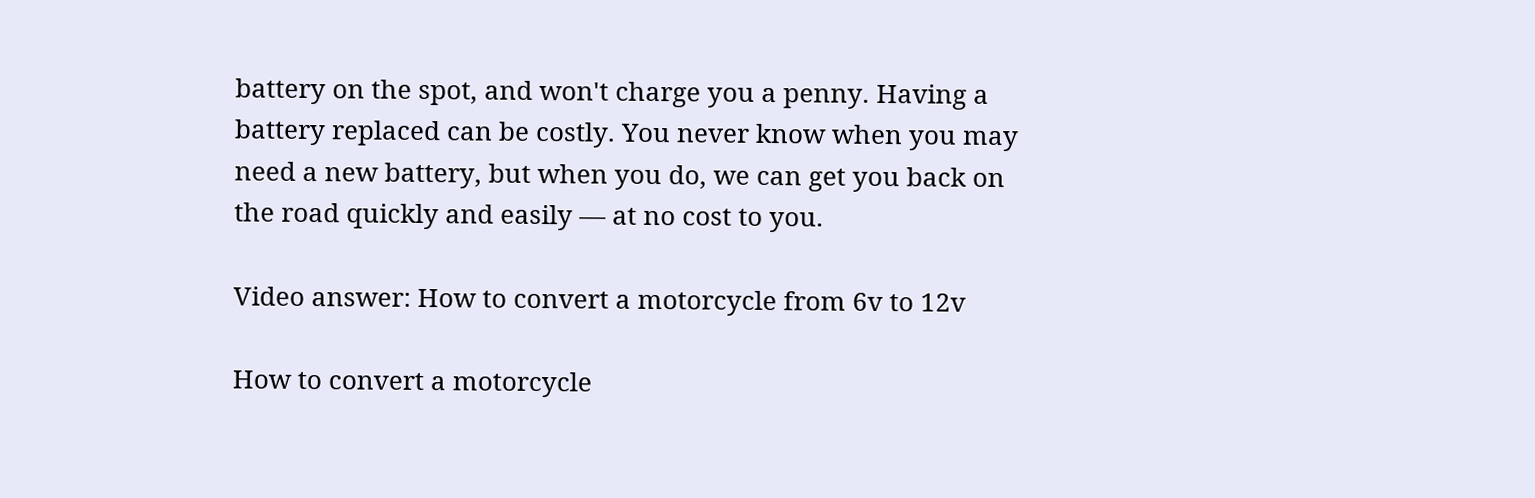battery on the spot, and won't charge you a penny. Having a battery replaced can be costly. You never know when you may need a new battery, but when you do, we can get you back on the road quickly and easily — at no cost to you.

Video answer: How to convert a motorcycle from 6v to 12v

How to convert a motorcycle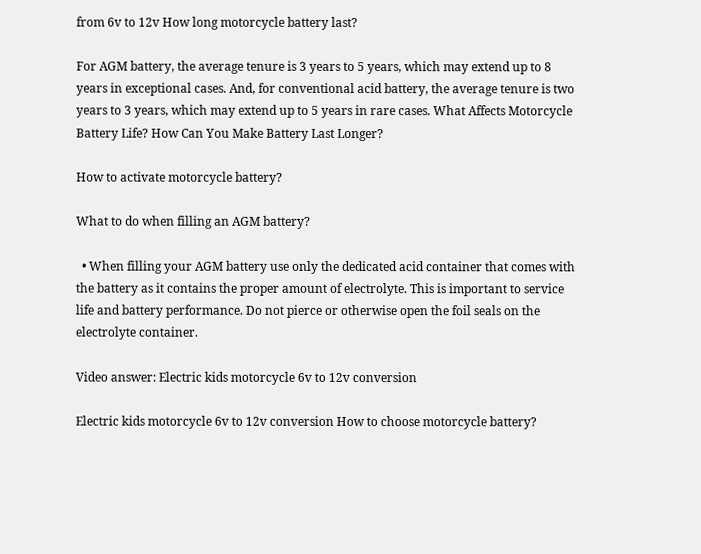from 6v to 12v How long motorcycle battery last?

For AGM battery, the average tenure is 3 years to 5 years, which may extend up to 8 years in exceptional cases. And, for conventional acid battery, the average tenure is two years to 3 years, which may extend up to 5 years in rare cases. What Affects Motorcycle Battery Life? How Can You Make Battery Last Longer?

How to activate motorcycle battery?

What to do when filling an AGM battery?

  • When filling your AGM battery use only the dedicated acid container that comes with the battery as it contains the proper amount of electrolyte. This is important to service life and battery performance. Do not pierce or otherwise open the foil seals on the electrolyte container.

Video answer: Electric kids motorcycle 6v to 12v conversion

Electric kids motorcycle 6v to 12v conversion How to choose motorcycle battery?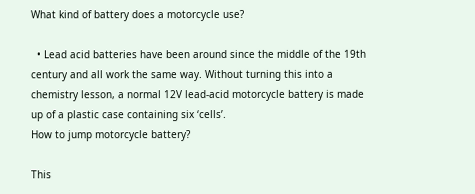What kind of battery does a motorcycle use?

  • Lead acid batteries have been around since the middle of the 19th century and all work the same way. Without turning this into a chemistry lesson, a normal 12V lead-acid motorcycle battery is made up of a plastic case containing six ‘cells’.
How to jump motorcycle battery?

This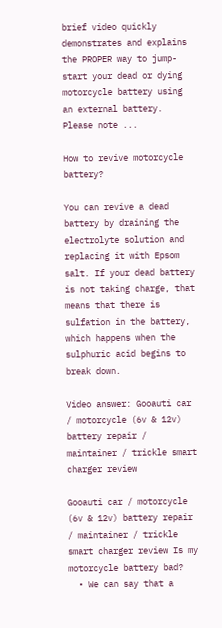brief video quickly demonstrates and explains the PROPER way to jump-start your dead or dying motorcycle battery using an external battery. Please note ...

How to revive motorcycle battery?

You can revive a dead battery by draining the electrolyte solution and replacing it with Epsom salt. If your dead battery is not taking charge, that means that there is sulfation in the battery, which happens when the sulphuric acid begins to break down.

Video answer: Gooauti car / motorcycle (6v & 12v) battery repair / maintainer / trickle smart charger review

Gooauti car / motorcycle (6v & 12v) battery repair / maintainer / trickle smart charger review Is my motorcycle battery bad?
  • We can say that a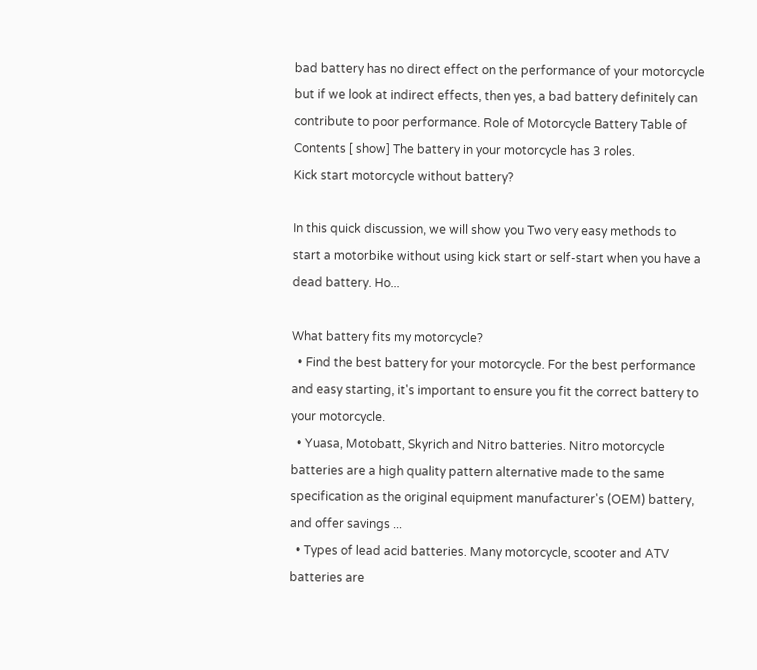bad battery has no direct effect on the performance of your motorcycle but if we look at indirect effects, then yes, a bad battery definitely can contribute to poor performance. Role of Motorcycle Battery Table of Contents [ show] The battery in your motorcycle has 3 roles.
Kick start motorcycle without battery?

In this quick discussion, we will show you Two very easy methods to start a motorbike without using kick start or self-start when you have a dead battery. Ho...

What battery fits my motorcycle?
  • Find the best battery for your motorcycle. For the best performance and easy starting, it's important to ensure you fit the correct battery to your motorcycle.
  • Yuasa, Motobatt, Skyrich and Nitro batteries. Nitro motorcycle batteries are a high quality pattern alternative made to the same specification as the original equipment manufacturer's (OEM) battery, and offer savings ...
  • Types of lead acid batteries. Many motorcycle, scooter and ATV batteries are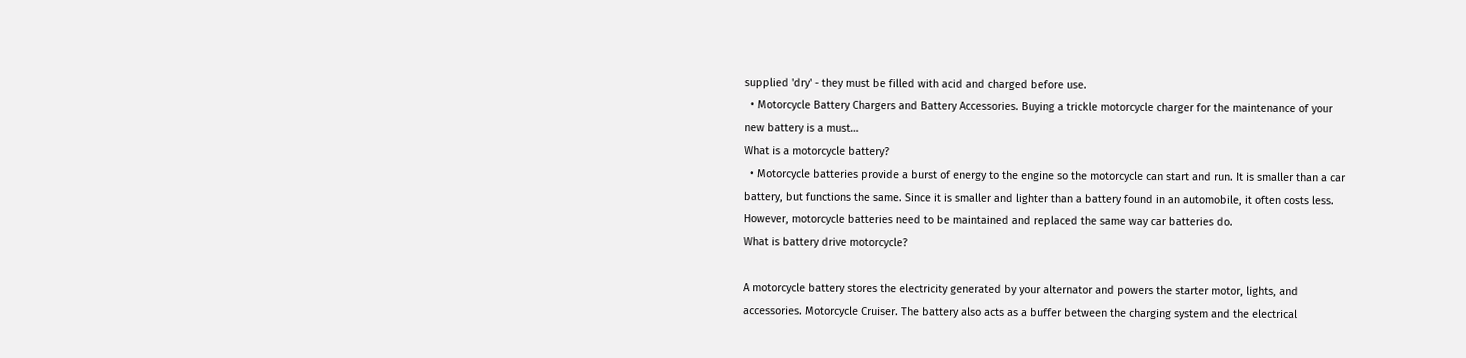supplied 'dry' - they must be filled with acid and charged before use.
  • Motorcycle Battery Chargers and Battery Accessories. Buying a trickle motorcycle charger for the maintenance of your new battery is a must…
What is a motorcycle battery?
  • Motorcycle batteries provide a burst of energy to the engine so the motorcycle can start and run. It is smaller than a car battery, but functions the same. Since it is smaller and lighter than a battery found in an automobile, it often costs less. However, motorcycle batteries need to be maintained and replaced the same way car batteries do.
What is battery drive motorcycle?

A motorcycle battery stores the electricity generated by your alternator and powers the starter motor, lights, and accessories. Motorcycle Cruiser. The battery also acts as a buffer between the charging system and the electrical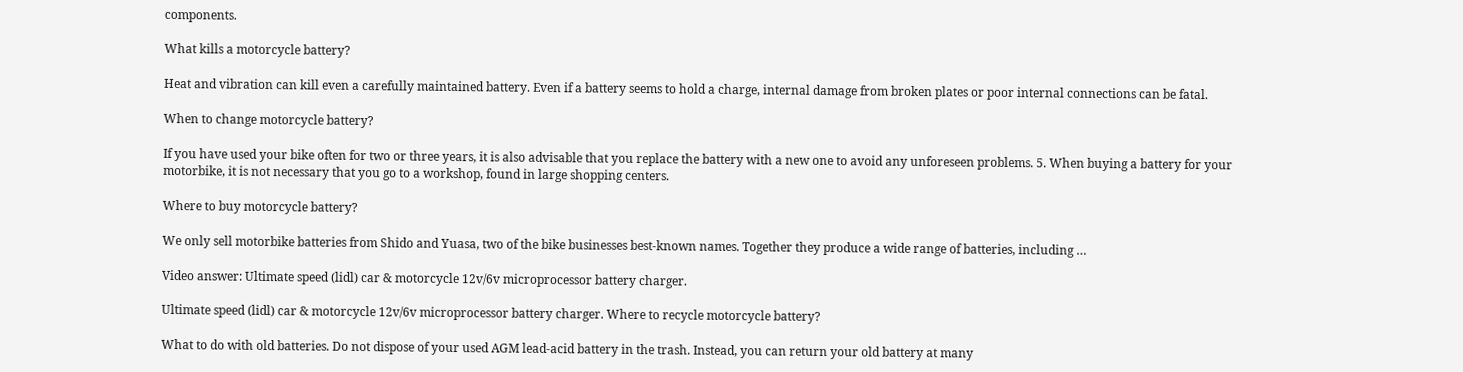components.

What kills a motorcycle battery?

Heat and vibration can kill even a carefully maintained battery. Even if a battery seems to hold a charge, internal damage from broken plates or poor internal connections can be fatal.

When to change motorcycle battery?

If you have used your bike often for two or three years, it is also advisable that you replace the battery with a new one to avoid any unforeseen problems. 5. When buying a battery for your motorbike, it is not necessary that you go to a workshop, found in large shopping centers.

Where to buy motorcycle battery?

We only sell motorbike batteries from Shido and Yuasa, two of the bike businesses best-known names. Together they produce a wide range of batteries, including …

Video answer: Ultimate speed (lidl) car & motorcycle 12v/6v microprocessor battery charger.

Ultimate speed (lidl) car & motorcycle 12v/6v microprocessor battery charger. Where to recycle motorcycle battery?

What to do with old batteries. Do not dispose of your used AGM lead-acid battery in the trash. Instead, you can return your old battery at many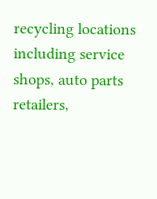recycling locations including service shops, auto parts retailers,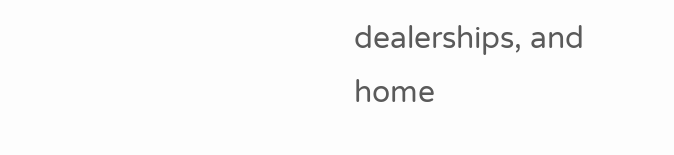dealerships, and home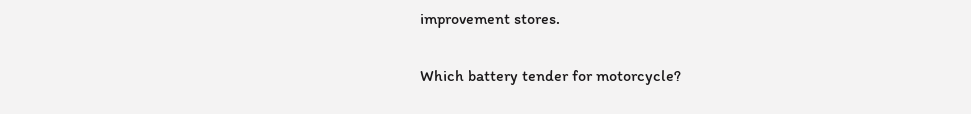improvement stores.

Which battery tender for motorcycle?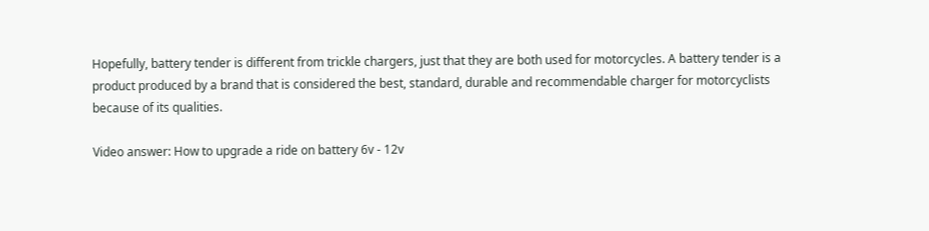Hopefully, battery tender is different from trickle chargers, just that they are both used for motorcycles. A battery tender is a product produced by a brand that is considered the best, standard, durable and recommendable charger for motorcyclists because of its qualities.

Video answer: How to upgrade a ride on battery 6v - 12v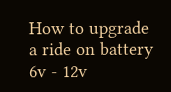How to upgrade a ride on battery 6v - 12v